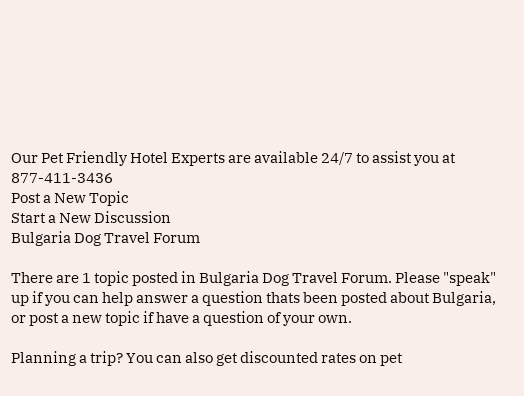Our Pet Friendly Hotel Experts are available 24/7 to assist you at 877-411-3436
Post a New Topic
Start a New Discussion
Bulgaria Dog Travel Forum

There are 1 topic posted in Bulgaria Dog Travel Forum. Please "speak" up if you can help answer a question thats been posted about Bulgaria, or post a new topic if have a question of your own.

Planning a trip? You can also get discounted rates on pet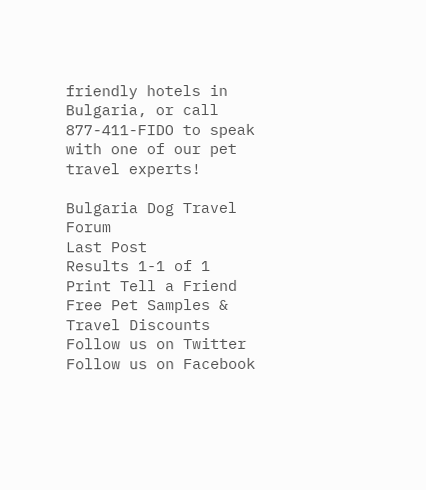friendly hotels in Bulgaria, or call 877-411-FIDO to speak with one of our pet travel experts!

Bulgaria Dog Travel Forum
Last Post
Results 1-1 of 1
Print Tell a Friend
Free Pet Samples & Travel Discounts
Follow us on Twitter Follow us on Facebook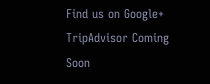Find us on Google+ TripAdvisor Coming Soon